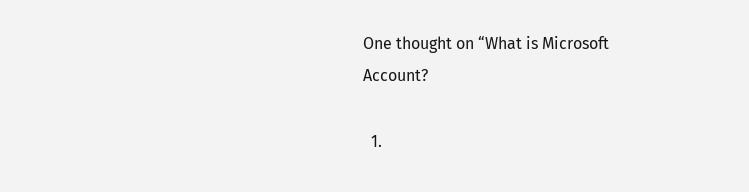One thought on “What is Microsoft Account?

  1.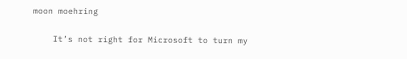moon moehring

    It’s not right for Microsoft to turn my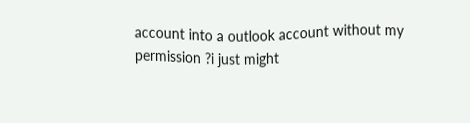account into a outlook account without my permission ?i just might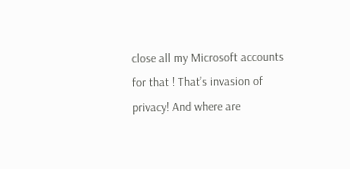close all my Microsoft accounts for that ! That’s invasion of privacy! And where are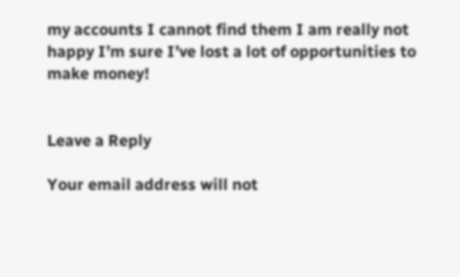my accounts I cannot find them I am really not happy I’m sure I’ve lost a lot of opportunities to make money!


Leave a Reply

Your email address will not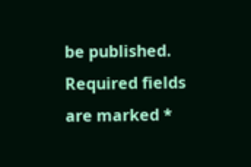be published. Required fields are marked *